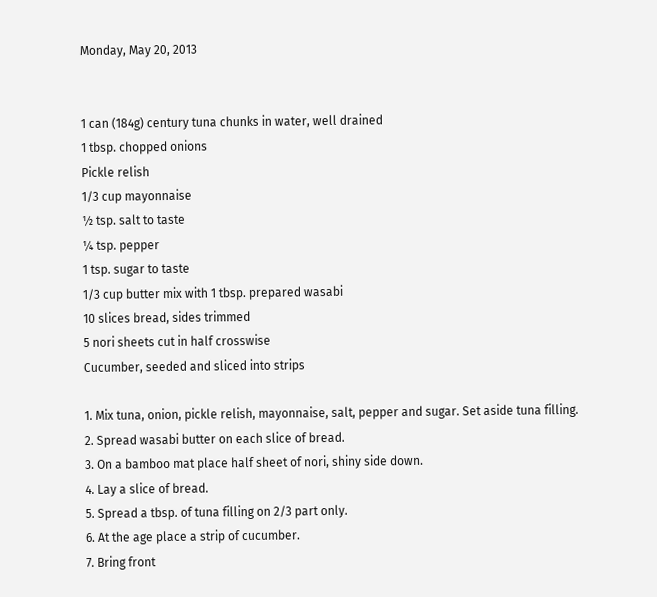Monday, May 20, 2013


1 can (184g) century tuna chunks in water, well drained
1 tbsp. chopped onions
Pickle relish
1/3 cup mayonnaise
½ tsp. salt to taste
¼ tsp. pepper
1 tsp. sugar to taste
1/3 cup butter mix with 1 tbsp. prepared wasabi
10 slices bread, sides trimmed
5 nori sheets cut in half crosswise
Cucumber, seeded and sliced into strips

1. Mix tuna, onion, pickle relish, mayonnaise, salt, pepper and sugar. Set aside tuna filling.
2. Spread wasabi butter on each slice of bread.
3. On a bamboo mat place half sheet of nori, shiny side down.
4. Lay a slice of bread.
5. Spread a tbsp. of tuna filling on 2/3 part only.
6. At the age place a strip of cucumber.
7. Bring front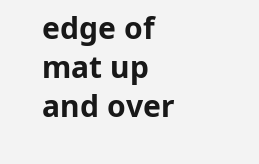edge of mat up and over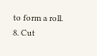to form a roll.
8. Cut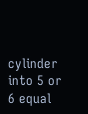cylinder into 5 or 6 equal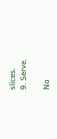slices.
9. Serve.

No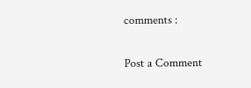comments :

Post a Comment